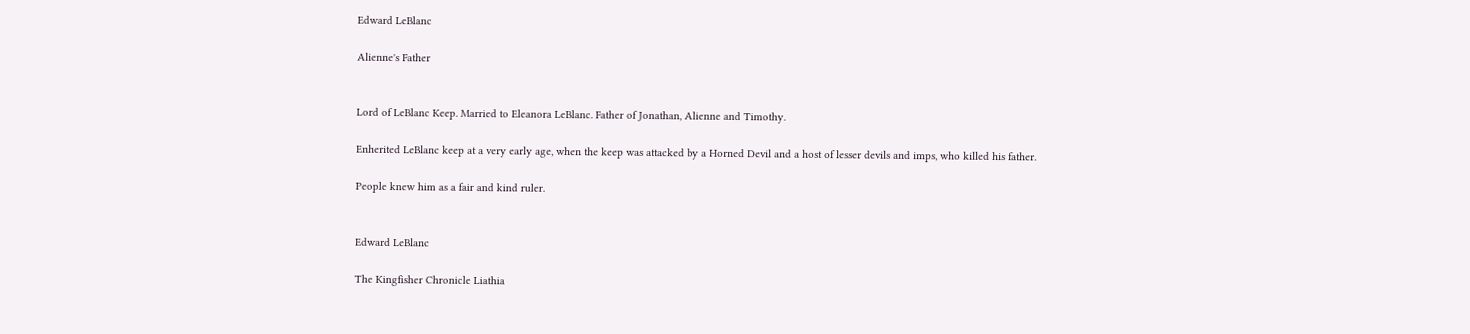Edward LeBlanc

Alienne's Father


Lord of LeBlanc Keep. Married to Eleanora LeBlanc. Father of Jonathan, Alienne and Timothy.

Enherited LeBlanc keep at a very early age, when the keep was attacked by a Horned Devil and a host of lesser devils and imps, who killed his father.

People knew him as a fair and kind ruler.


Edward LeBlanc

The Kingfisher Chronicle Liathia